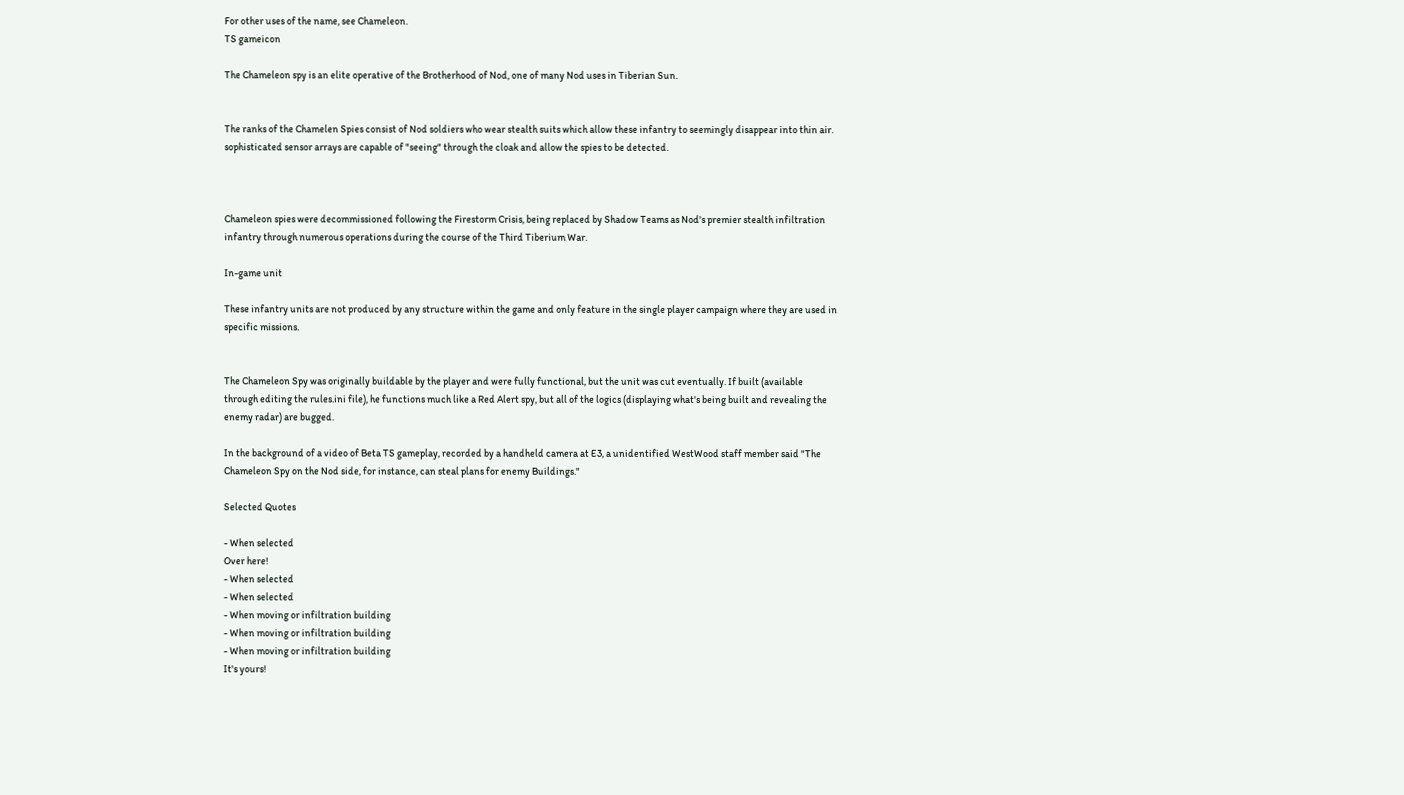For other uses of the name, see Chameleon.
TS gameicon

The Chameleon spy is an elite operative of the Brotherhood of Nod, one of many Nod uses in Tiberian Sun.


The ranks of the Chamelen Spies consist of Nod soldiers who wear stealth suits which allow these infantry to seemingly disappear into thin air. sophisticated sensor arrays are capable of "seeing" through the cloak and allow the spies to be detected.



Chameleon spies were decommissioned following the Firestorm Crisis, being replaced by Shadow Teams as Nod's premier stealth infiltration infantry through numerous operations during the course of the Third Tiberium War.

In-game unit

These infantry units are not produced by any structure within the game and only feature in the single player campaign where they are used in specific missions.


The Chameleon Spy was originally buildable by the player and were fully functional, but the unit was cut eventually. If built (available through editing the rules.ini file), he functions much like a Red Alert spy, but all of the logics (displaying what's being built and revealing the enemy radar) are bugged.

In the background of a video of Beta TS gameplay, recorded by a handheld camera at E3, a unidentified WestWood staff member said "The Chameleon Spy on the Nod side, for instance, can steal plans for enemy Buildings."

Selected Quotes

- When selected
Over here!
- When selected
- When selected
- When moving or infiltration building
- When moving or infiltration building
- When moving or infiltration building
It's yours!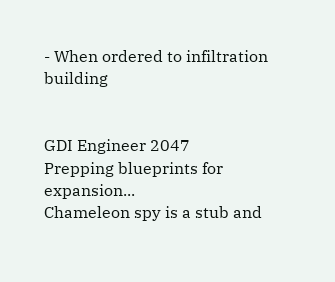- When ordered to infiltration building


GDI Engineer 2047
Prepping blueprints for expansion...
Chameleon spy is a stub and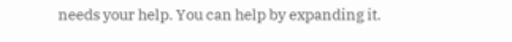needs your help. You can help by expanding it.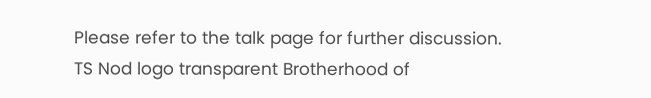Please refer to the talk page for further discussion.
TS Nod logo transparent Brotherhood of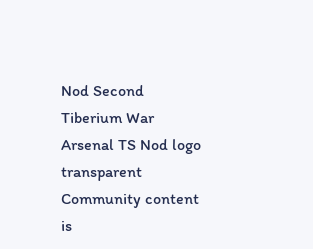Nod Second Tiberium War Arsenal TS Nod logo transparent
Community content is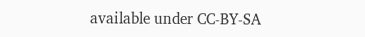available under CC-BY-SA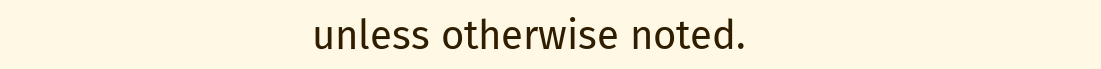unless otherwise noted.